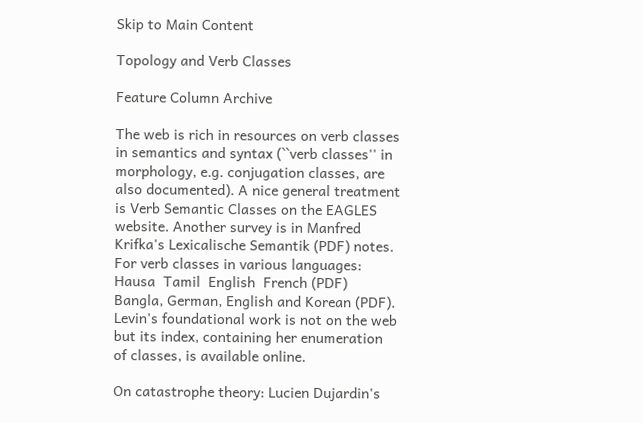Skip to Main Content

Topology and Verb Classes

Feature Column Archive

The web is rich in resources on verb classes in semantics and syntax (``verb classes'' in morphology, e.g. conjugation classes, are also documented). A nice general treatment is Verb Semantic Classes on the EAGLES website. Another survey is in Manfred Krifka's Lexicalische Semantik (PDF) notes. For verb classes in various languages: Hausa  Tamil  English  French (PDF)  Bangla, German, English and Korean (PDF). Levin's foundational work is not on the web but its index, containing her enumeration of classes, is available online.

On catastrophe theory: Lucien Dujardin's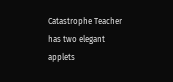Catastrophe Teacher has two elegant applets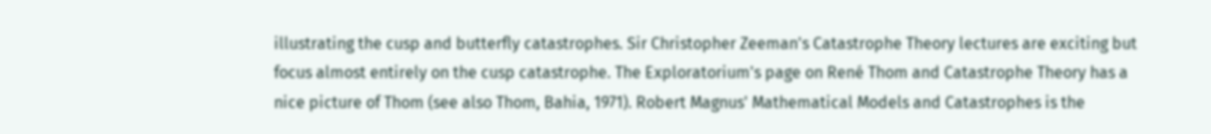illustrating the cusp and butterfly catastrophes. Sir Christopher Zeeman's Catastrophe Theory lectures are exciting but focus almost entirely on the cusp catastrophe. The Exploratorium's page on René Thom and Catastrophe Theory has a nice picture of Thom (see also Thom, Bahia, 1971). Robert Magnus' Mathematical Models and Catastrophes is the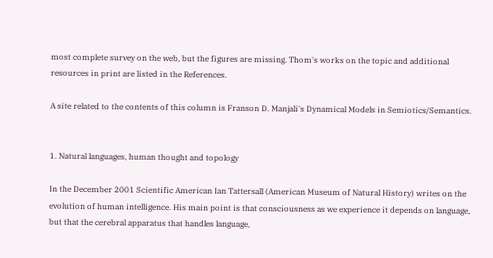most complete survey on the web, but the figures are missing. Thom's works on the topic and additional resources in print are listed in the References.

A site related to the contents of this column is Franson D. Manjali's Dynamical Models in Semiotics/Semantics.


1. Natural languages, human thought and topology

In the December 2001 Scientific American Ian Tattersall (American Museum of Natural History) writes on the evolution of human intelligence. His main point is that consciousness as we experience it depends on language, but that the cerebral apparatus that handles language,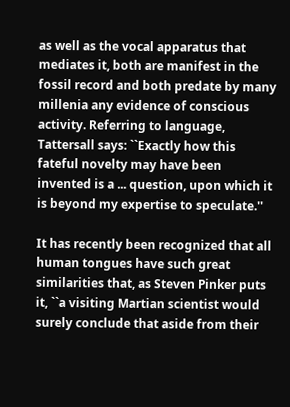as well as the vocal apparatus that mediates it, both are manifest in the fossil record and both predate by many millenia any evidence of conscious activity. Referring to language, Tattersall says: ``Exactly how this fateful novelty may have been invented is a ... question, upon which it is beyond my expertise to speculate.''

It has recently been recognized that all human tongues have such great similarities that, as Steven Pinker puts it, ``a visiting Martian scientist would surely conclude that aside from their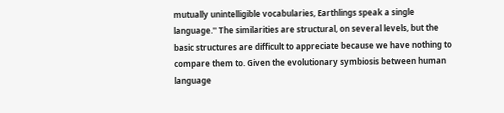mutually unintelligible vocabularies, Earthlings speak a single language.'' The similarities are structural, on several levels, but the basic structures are difficult to appreciate because we have nothing to compare them to. Given the evolutionary symbiosis between human language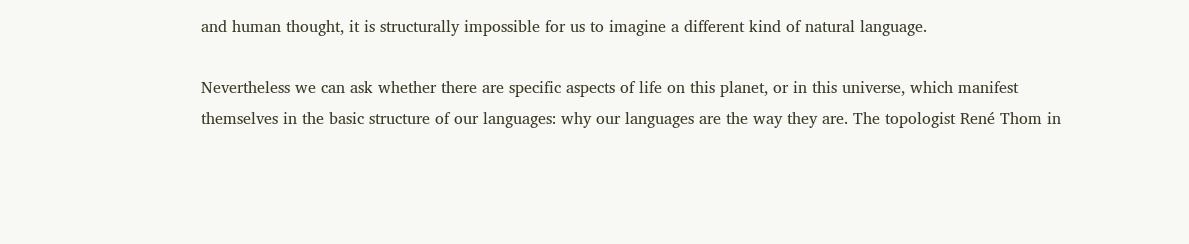and human thought, it is structurally impossible for us to imagine a different kind of natural language.

Nevertheless we can ask whether there are specific aspects of life on this planet, or in this universe, which manifest themselves in the basic structure of our languages: why our languages are the way they are. The topologist René Thom in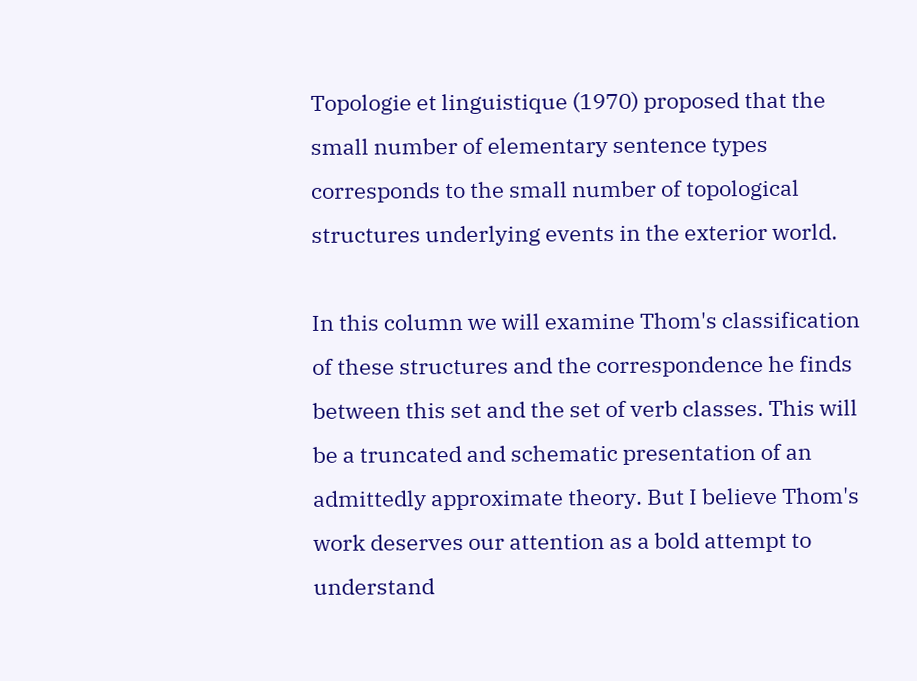Topologie et linguistique (1970) proposed that the small number of elementary sentence types corresponds to the small number of topological structures underlying events in the exterior world.

In this column we will examine Thom's classification of these structures and the correspondence he finds between this set and the set of verb classes. This will be a truncated and schematic presentation of an admittedly approximate theory. But I believe Thom's work deserves our attention as a bold attempt to understand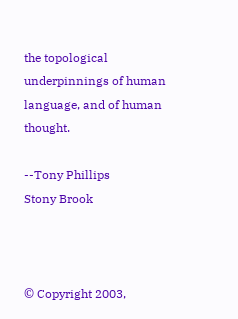the topological underpinnings of human language, and of human thought.

--Tony Phillips
Stony Brook



© Copyright 2003,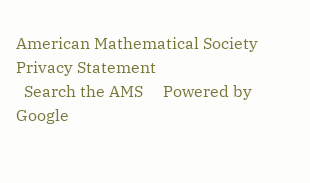American Mathematical Society
Privacy Statement
  Search the AMS     Powered by Google